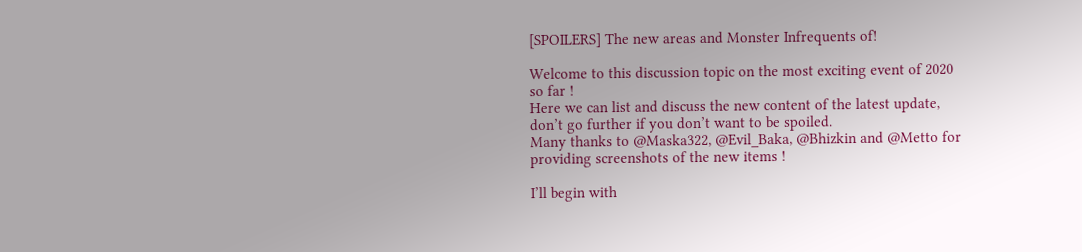[SPOILERS] The new areas and Monster Infrequents of!

Welcome to this discussion topic on the most exciting event of 2020 so far !
Here we can list and discuss the new content of the latest update, don’t go further if you don’t want to be spoiled.
Many thanks to @Maska322, @Evil_Baka, @Bhizkin and @Metto for providing screenshots of the new items !

I’ll begin with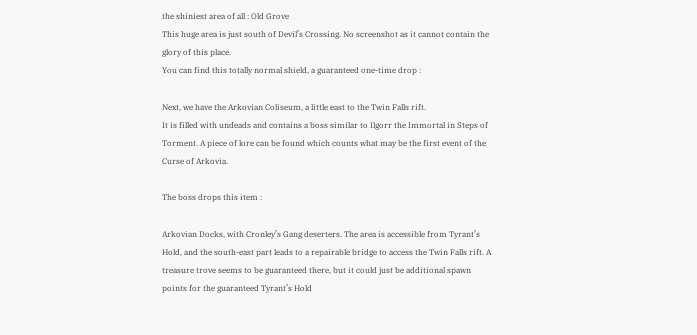the shiniest area of all : Old Grove
This huge area is just south of Devil’s Crossing. No screenshot as it cannot contain the glory of this place.
You can find this totally normal shield, a guaranteed one-time drop :

Next, we have the Arkovian Coliseum, a little east to the Twin Falls rift.
It is filled with undeads and contains a boss similar to Ilgorr the Immortal in Steps of Torment. A piece of lore can be found which counts what may be the first event of the Curse of Arkovia.

The boss drops this item :

Arkovian Docks, with Cronley’s Gang deserters. The area is accessible from Tyrant’s Hold, and the south-east part leads to a repairable bridge to access the Twin Falls rift. A treasure trove seems to be guaranteed there, but it could just be additional spawn points for the guaranteed Tyrant’s Hold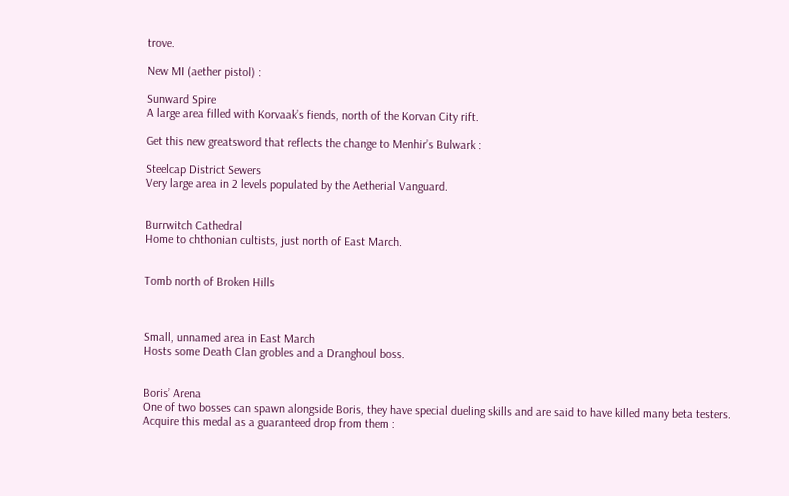trove.

New MI (aether pistol) :

Sunward Spire
A large area filled with Korvaak’s fiends, north of the Korvan City rift.

Get this new greatsword that reflects the change to Menhir’s Bulwark :

Steelcap District Sewers
Very large area in 2 levels populated by the Aetherial Vanguard.


Burrwitch Cathedral
Home to chthonian cultists, just north of East March.


Tomb north of Broken Hills



Small, unnamed area in East March
Hosts some Death Clan grobles and a Dranghoul boss.


Boris’ Arena
One of two bosses can spawn alongside Boris, they have special dueling skills and are said to have killed many beta testers. Acquire this medal as a guaranteed drop from them :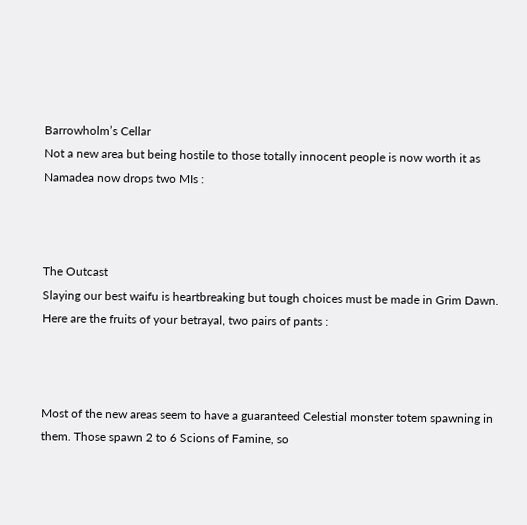Barrowholm’s Cellar
Not a new area but being hostile to those totally innocent people is now worth it as Namadea now drops two MIs :



The Outcast
Slaying our best waifu is heartbreaking but tough choices must be made in Grim Dawn. Here are the fruits of your betrayal, two pairs of pants :



Most of the new areas seem to have a guaranteed Celestial monster totem spawning in them. Those spawn 2 to 6 Scions of Famine, so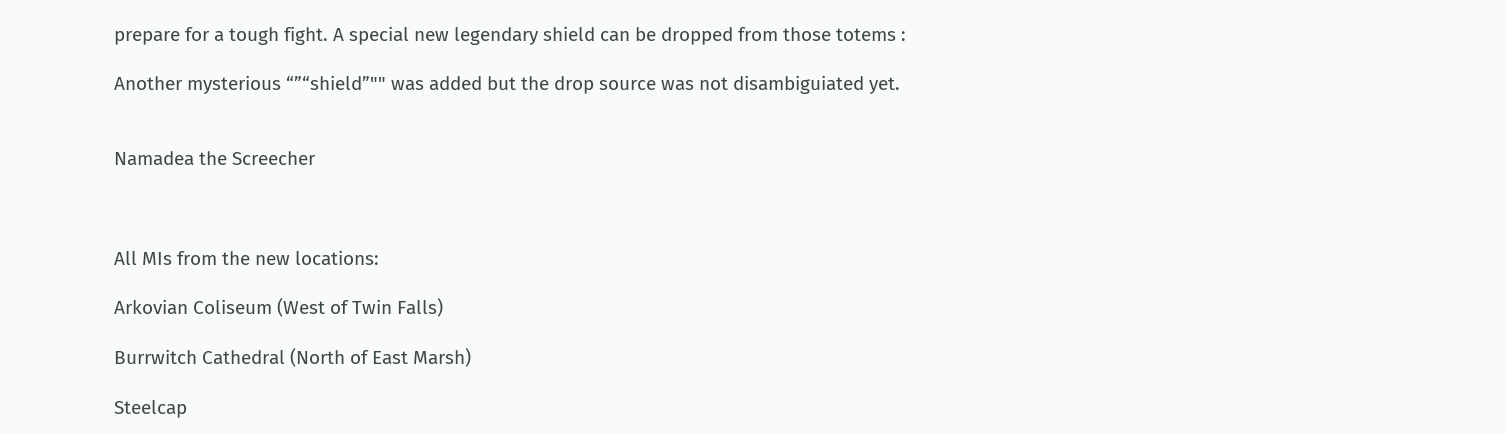prepare for a tough fight. A special new legendary shield can be dropped from those totems :

Another mysterious “”“shield”"" was added but the drop source was not disambiguiated yet.


Namadea the Screecher



All MIs from the new locations:

Arkovian Coliseum (West of Twin Falls)

Burrwitch Cathedral (North of East Marsh)

Steelcap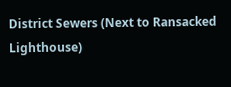District Sewers (Next to Ransacked Lighthouse)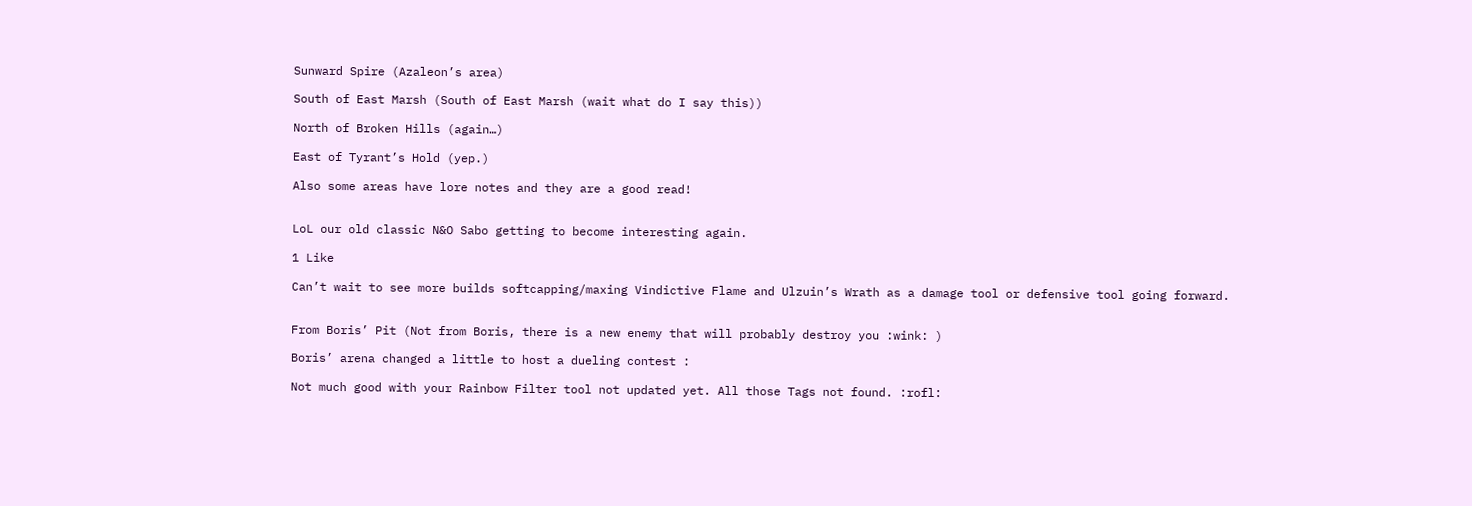Sunward Spire (Azaleon’s area)

South of East Marsh (South of East Marsh (wait what do I say this))

North of Broken Hills (again…)

East of Tyrant’s Hold (yep.)

Also some areas have lore notes and they are a good read!


LoL our old classic N&O Sabo getting to become interesting again.

1 Like

Can’t wait to see more builds softcapping/maxing Vindictive Flame and Ulzuin’s Wrath as a damage tool or defensive tool going forward.


From Boris’ Pit (Not from Boris, there is a new enemy that will probably destroy you :wink: )

Boris’ arena changed a little to host a dueling contest :

Not much good with your Rainbow Filter tool not updated yet. All those Tags not found. :rofl: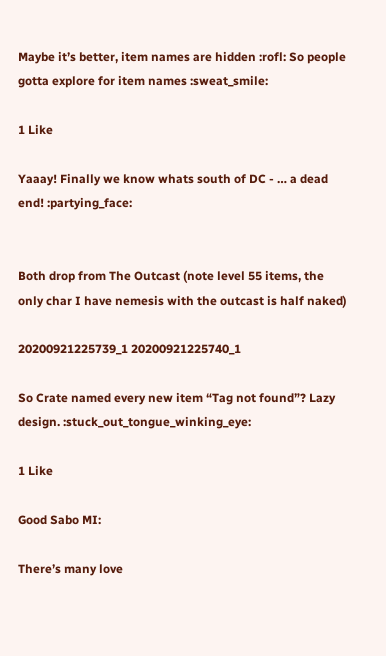Maybe it’s better, item names are hidden :rofl: So people gotta explore for item names :sweat_smile:

1 Like

Yaaay! Finally we know whats south of DC - … a dead end! :partying_face:


Both drop from The Outcast (note level 55 items, the only char I have nemesis with the outcast is half naked)

20200921225739_1 20200921225740_1

So Crate named every new item “Tag not found”? Lazy design. :stuck_out_tongue_winking_eye:

1 Like

Good Sabo MI:

There’s many love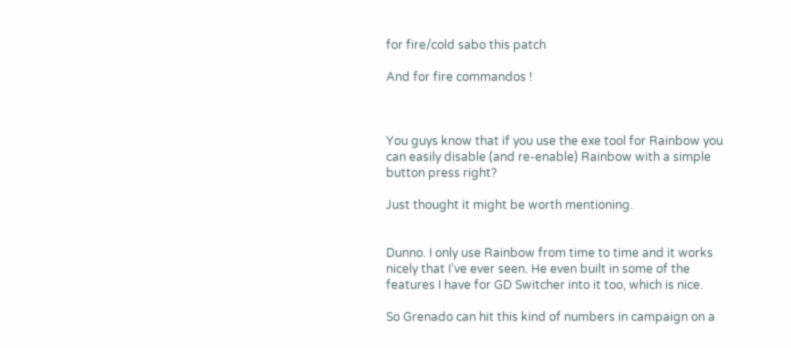for fire/cold sabo this patch

And for fire commandos !



You guys know that if you use the exe tool for Rainbow you can easily disable (and re-enable) Rainbow with a simple button press right?

Just thought it might be worth mentioning.


Dunno. I only use Rainbow from time to time and it works nicely that I’ve ever seen. He even built in some of the features I have for GD Switcher into it too, which is nice.

So Grenado can hit this kind of numbers in campaign on a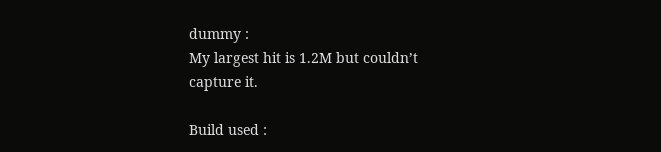dummy :
My largest hit is 1.2M but couldn’t capture it.

Build used :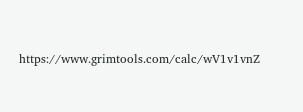https://www.grimtools.com/calc/wV1v1vnZ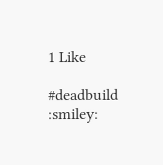1 Like

#deadbuild :smiley: